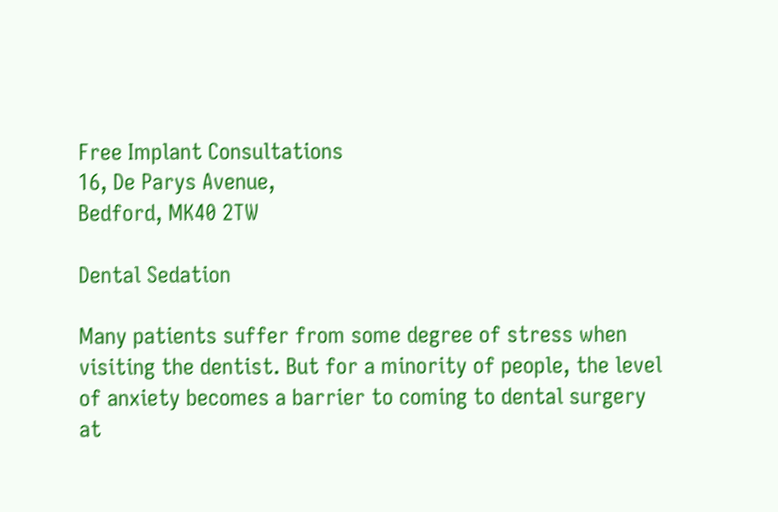Free Implant Consultations
16, De Parys Avenue,
Bedford, MK40 2TW

Dental Sedation

Many patients suffer from some degree of stress when visiting the dentist. But for a minority of people, the level of anxiety becomes a barrier to coming to dental surgery at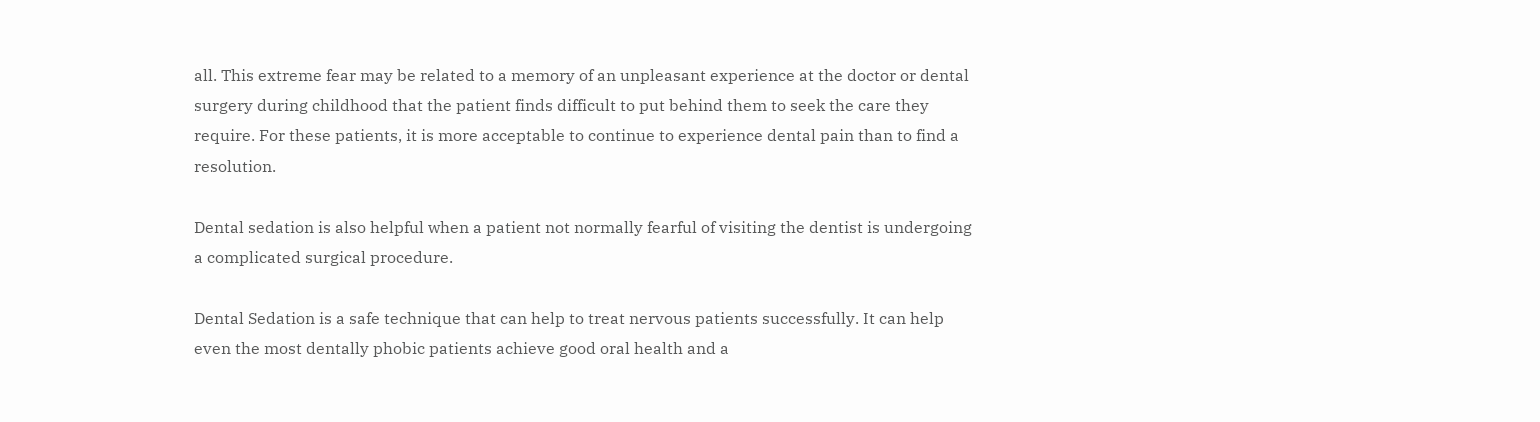all. This extreme fear may be related to a memory of an unpleasant experience at the doctor or dental surgery during childhood that the patient finds difficult to put behind them to seek the care they require. For these patients, it is more acceptable to continue to experience dental pain than to find a resolution.

Dental sedation is also helpful when a patient not normally fearful of visiting the dentist is undergoing a complicated surgical procedure.

Dental Sedation is a safe technique that can help to treat nervous patients successfully. It can help even the most dentally phobic patients achieve good oral health and a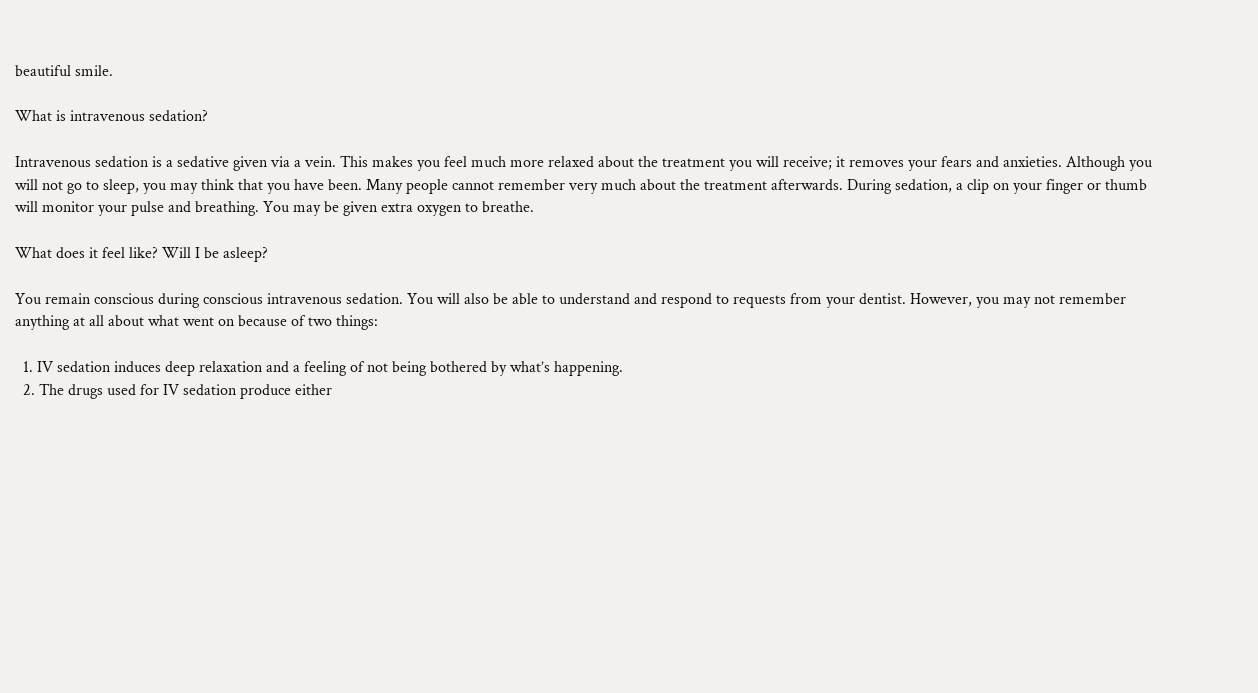beautiful smile.

What is intravenous sedation?

Intravenous sedation is a sedative given via a vein. This makes you feel much more relaxed about the treatment you will receive; it removes your fears and anxieties. Although you will not go to sleep, you may think that you have been. Many people cannot remember very much about the treatment afterwards. During sedation, a clip on your finger or thumb will monitor your pulse and breathing. You may be given extra oxygen to breathe.

What does it feel like? Will I be asleep?

You remain conscious during conscious intravenous sedation. You will also be able to understand and respond to requests from your dentist. However, you may not remember anything at all about what went on because of two things:

  1. IV sedation induces deep relaxation and a feeling of not being bothered by what’s happening.
  2. The drugs used for IV sedation produce either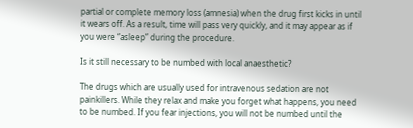partial or complete memory loss (amnesia) when the drug first kicks in until it wears off. As a result, time will pass very quickly, and it may appear as if you were “asleep” during the procedure.

Is it still necessary to be numbed with local anaesthetic?

The drugs which are usually used for intravenous sedation are not painkillers. While they relax and make you forget what happens, you need to be numbed. If you fear injections, you will not be numbed until the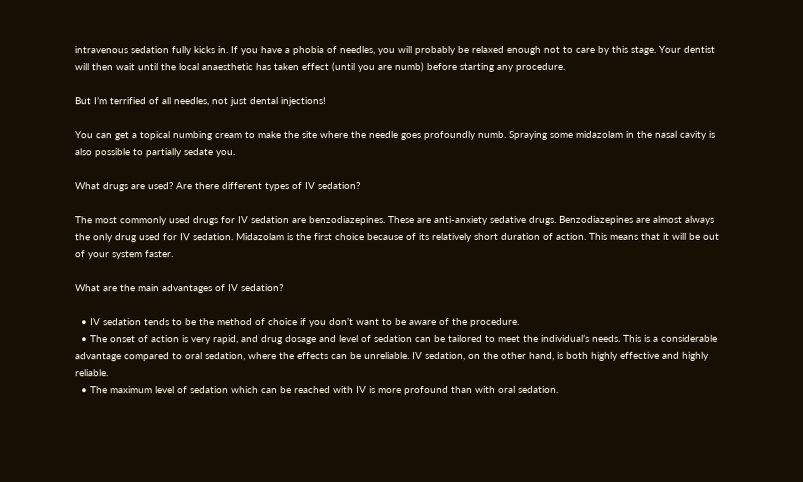intravenous sedation fully kicks in. If you have a phobia of needles, you will probably be relaxed enough not to care by this stage. Your dentist will then wait until the local anaesthetic has taken effect (until you are numb) before starting any procedure.

But I’m terrified of all needles, not just dental injections!

You can get a topical numbing cream to make the site where the needle goes profoundly numb. Spraying some midazolam in the nasal cavity is also possible to partially sedate you.

What drugs are used? Are there different types of IV sedation?

The most commonly used drugs for IV sedation are benzodiazepines. These are anti-anxiety sedative drugs. Benzodiazepines are almost always the only drug used for IV sedation. Midazolam is the first choice because of its relatively short duration of action. This means that it will be out of your system faster.

What are the main advantages of IV sedation?

  • IV sedation tends to be the method of choice if you don’t want to be aware of the procedure.
  • The onset of action is very rapid, and drug dosage and level of sedation can be tailored to meet the individual’s needs. This is a considerable advantage compared to oral sedation, where the effects can be unreliable. IV sedation, on the other hand, is both highly effective and highly reliable.
  • The maximum level of sedation which can be reached with IV is more profound than with oral sedation.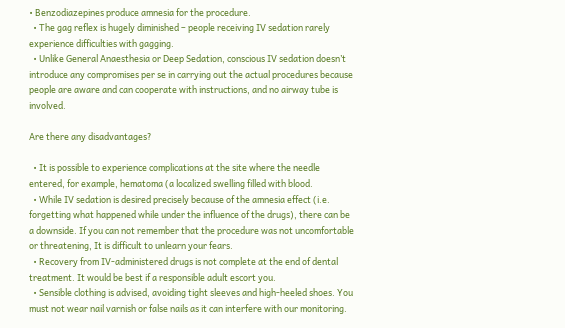• Benzodiazepines produce amnesia for the procedure.
  • The gag reflex is hugely diminished – people receiving IV sedation rarely experience difficulties with gagging.
  • Unlike General Anaesthesia or Deep Sedation, conscious IV sedation doesn’t introduce any compromises per se in carrying out the actual procedures because people are aware and can cooperate with instructions, and no airway tube is involved.

Are there any disadvantages?

  • It is possible to experience complications at the site where the needle entered, for example, hematoma (a localized swelling filled with blood.
  • While IV sedation is desired precisely because of the amnesia effect (i.e. forgetting what happened while under the influence of the drugs), there can be a downside. If you can not remember that the procedure was not uncomfortable or threatening, It is difficult to unlearn your fears.
  • Recovery from IV-administered drugs is not complete at the end of dental treatment. It would be best if a responsible adult escort you.
  • Sensible clothing is advised, avoiding tight sleeves and high-heeled shoes. You must not wear nail varnish or false nails as it can interfere with our monitoring.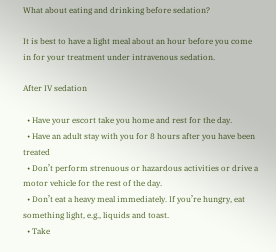What about eating and drinking before sedation?

It is best to have a light meal about an hour before you come in for your treatment under intravenous sedation.

After IV sedation

  • Have your escort take you home and rest for the day.
  • Have an adult stay with you for 8 hours after you have been treated
  • Don’t perform strenuous or hazardous activities or drive a motor vehicle for the rest of the day.
  • Don’t eat a heavy meal immediately. If you’re hungry, eat something light, e.g., liquids and toast.
  • Take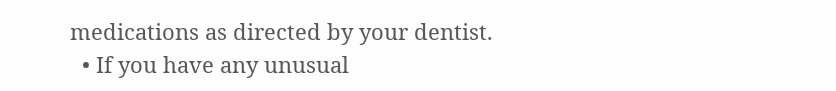medications as directed by your dentist.
  • If you have any unusual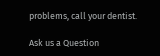problems, call your dentist.

Ask us a Question